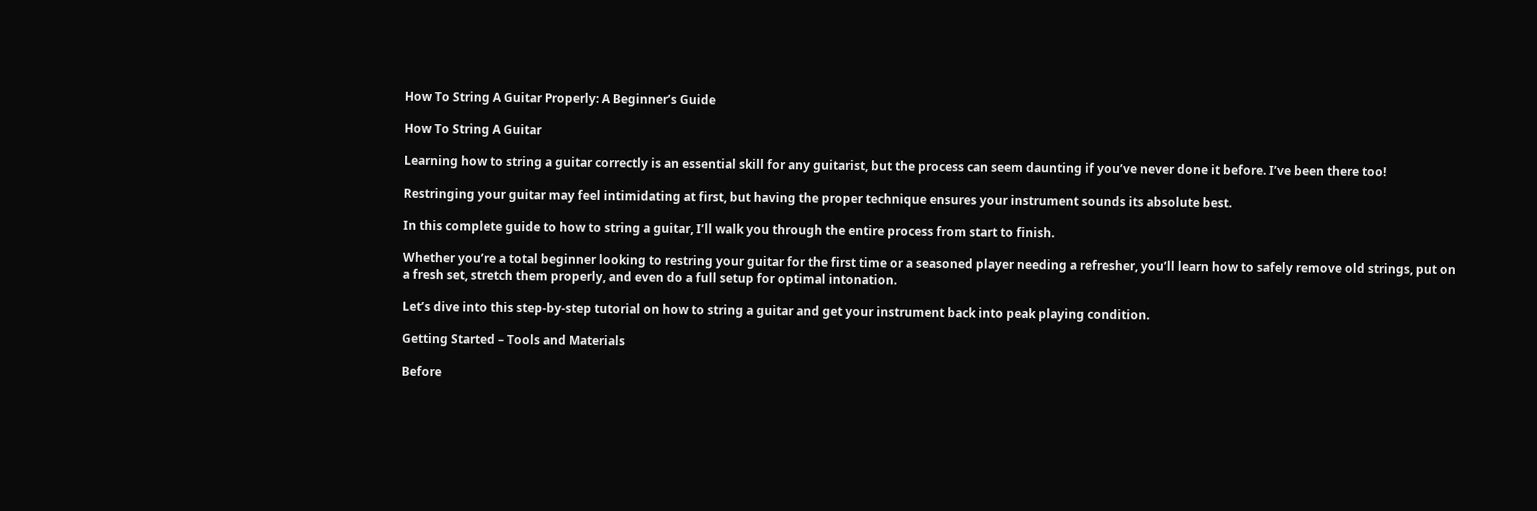How To String A Guitar Properly: A Beginner’s Guide

How To String A Guitar

Learning how to string a guitar correctly is an essential skill for any guitarist, but the process can seem daunting if you’ve never done it before. I’ve been there too!

Restringing your guitar may feel intimidating at first, but having the proper technique ensures your instrument sounds its absolute best.

In this complete guide to how to string a guitar, I’ll walk you through the entire process from start to finish.

Whether you’re a total beginner looking to restring your guitar for the first time or a seasoned player needing a refresher, you’ll learn how to safely remove old strings, put on a fresh set, stretch them properly, and even do a full setup for optimal intonation.

Let’s dive into this step-by-step tutorial on how to string a guitar and get your instrument back into peak playing condition.

Getting Started – Tools and Materials

Before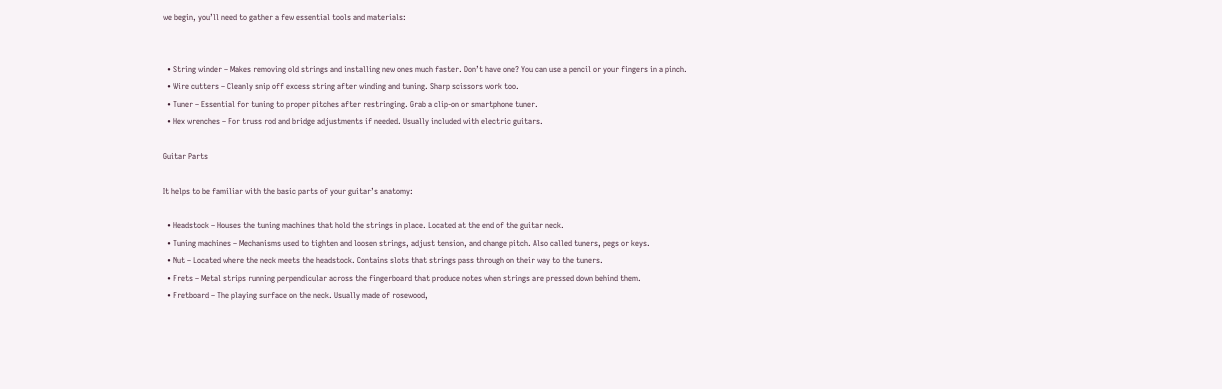we begin, you’ll need to gather a few essential tools and materials:


  • String winder – Makes removing old strings and installing new ones much faster. Don’t have one? You can use a pencil or your fingers in a pinch.
  • Wire cutters – Cleanly snip off excess string after winding and tuning. Sharp scissors work too.
  • Tuner – Essential for tuning to proper pitches after restringing. Grab a clip-on or smartphone tuner.
  • Hex wrenches – For truss rod and bridge adjustments if needed. Usually included with electric guitars.

Guitar Parts

It helps to be familiar with the basic parts of your guitar’s anatomy:

  • Headstock – Houses the tuning machines that hold the strings in place. Located at the end of the guitar neck.
  • Tuning machines – Mechanisms used to tighten and loosen strings, adjust tension, and change pitch. Also called tuners, pegs or keys.
  • Nut – Located where the neck meets the headstock. Contains slots that strings pass through on their way to the tuners.
  • Frets – Metal strips running perpendicular across the fingerboard that produce notes when strings are pressed down behind them.
  • Fretboard – The playing surface on the neck. Usually made of rosewood,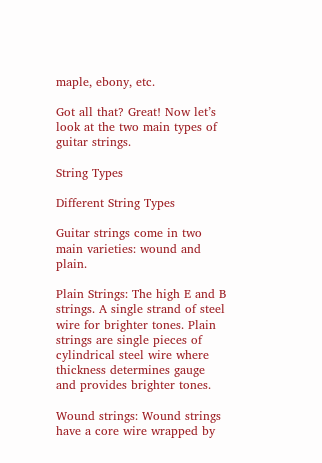maple, ebony, etc.

Got all that? Great! Now let’s look at the two main types of guitar strings.

String Types

Different String Types

Guitar strings come in two main varieties: wound and plain.

Plain Strings: The high E and B strings. A single strand of steel wire for brighter tones. Plain strings are single pieces of cylindrical steel wire where thickness determines gauge and provides brighter tones.

Wound strings: Wound strings have a core wire wrapped by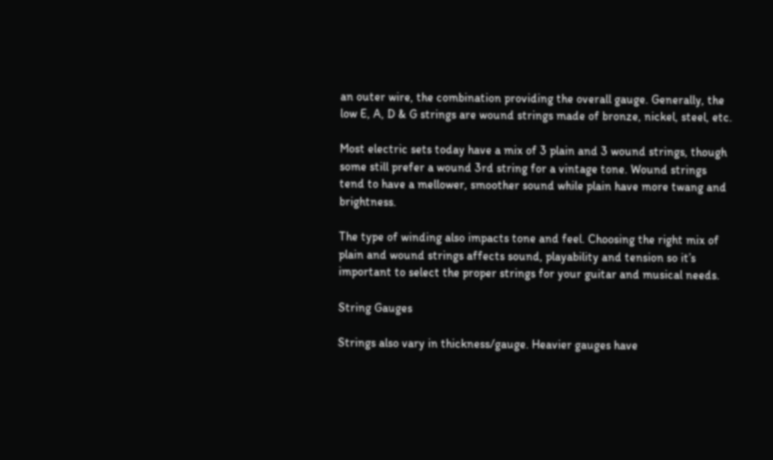an outer wire, the combination providing the overall gauge. Generally, the low E, A, D & G strings are wound strings made of bronze, nickel, steel, etc.

Most electric sets today have a mix of 3 plain and 3 wound strings, though some still prefer a wound 3rd string for a vintage tone. Wound strings tend to have a mellower, smoother sound while plain have more twang and brightness.

The type of winding also impacts tone and feel. Choosing the right mix of plain and wound strings affects sound, playability and tension so it’s important to select the proper strings for your guitar and musical needs.

String Gauges

Strings also vary in thickness/gauge. Heavier gauges have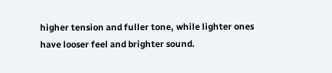higher tension and fuller tone, while lighter ones have looser feel and brighter sound.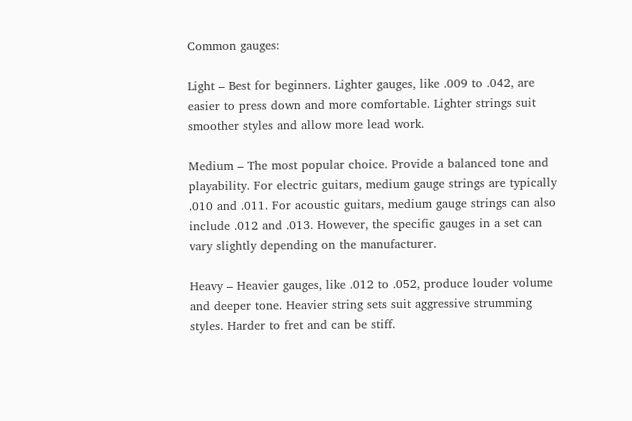Common gauges:

Light – Best for beginners. Lighter gauges, like .009 to .042, are easier to press down and more comfortable. Lighter strings suit smoother styles and allow more lead work.

Medium – The most popular choice. Provide a balanced tone and playability. For electric guitars, medium gauge strings are typically .010 and .011. For acoustic guitars, medium gauge strings can also include .012 and .013. However, the specific gauges in a set can vary slightly depending on the manufacturer.

Heavy – Heavier gauges, like .012 to .052, produce louder volume and deeper tone. Heavier string sets suit aggressive strumming styles. Harder to fret and can be stiff.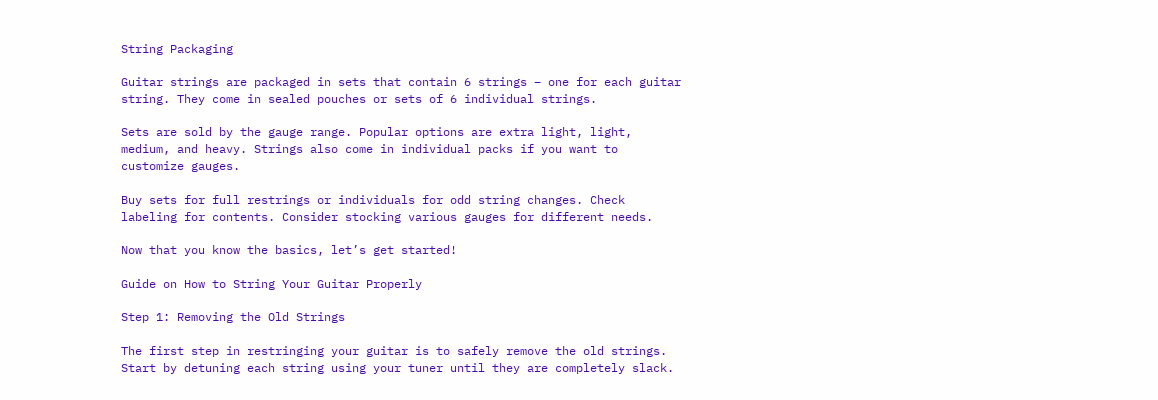String Packaging

Guitar strings are packaged in sets that contain 6 strings – one for each guitar string. They come in sealed pouches or sets of 6 individual strings.

Sets are sold by the gauge range. Popular options are extra light, light, medium, and heavy. Strings also come in individual packs if you want to customize gauges.

Buy sets for full restrings or individuals for odd string changes. Check labeling for contents. Consider stocking various gauges for different needs.

Now that you know the basics, let’s get started!

Guide on How to String Your Guitar Properly

Step 1: Removing the Old Strings

The first step in restringing your guitar is to safely remove the old strings. Start by detuning each string using your tuner until they are completely slack.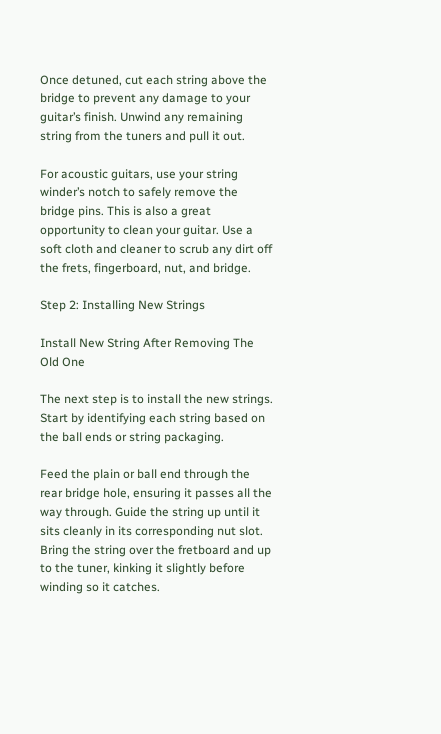Once detuned, cut each string above the bridge to prevent any damage to your guitar’s finish. Unwind any remaining string from the tuners and pull it out.

For acoustic guitars, use your string winder’s notch to safely remove the bridge pins. This is also a great opportunity to clean your guitar. Use a soft cloth and cleaner to scrub any dirt off the frets, fingerboard, nut, and bridge.

Step 2: Installing New Strings

Install New String After Removing The Old One

The next step is to install the new strings. Start by identifying each string based on the ball ends or string packaging.

Feed the plain or ball end through the rear bridge hole, ensuring it passes all the way through. Guide the string up until it sits cleanly in its corresponding nut slot. Bring the string over the fretboard and up to the tuner, kinking it slightly before winding so it catches.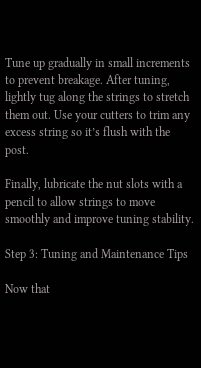Tune up gradually in small increments to prevent breakage. After tuning, lightly tug along the strings to stretch them out. Use your cutters to trim any excess string so it’s flush with the post.

Finally, lubricate the nut slots with a pencil to allow strings to move smoothly and improve tuning stability.

Step 3: Tuning and Maintenance Tips

Now that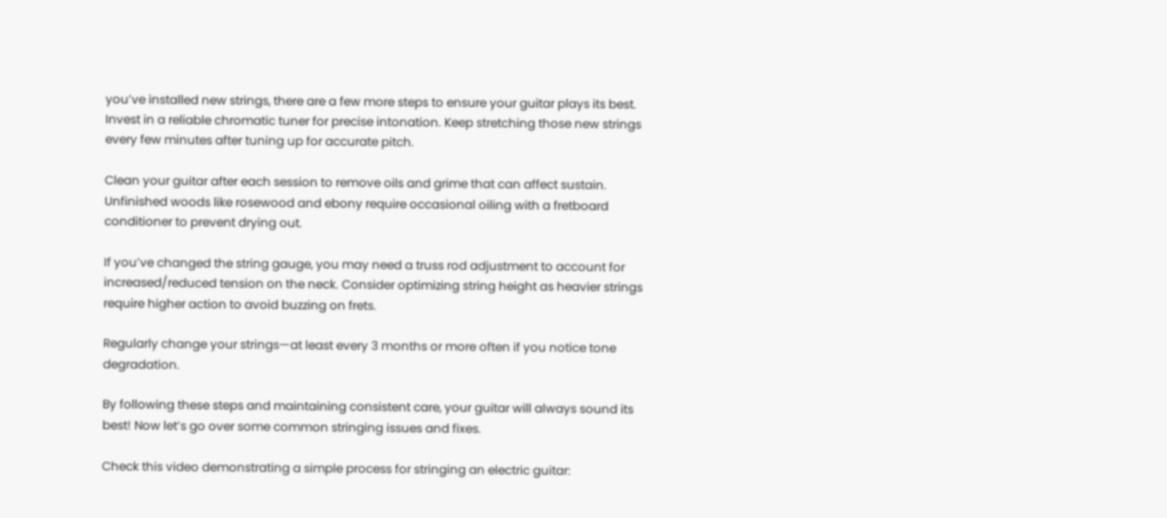you’ve installed new strings, there are a few more steps to ensure your guitar plays its best. Invest in a reliable chromatic tuner for precise intonation. Keep stretching those new strings every few minutes after tuning up for accurate pitch.

Clean your guitar after each session to remove oils and grime that can affect sustain. Unfinished woods like rosewood and ebony require occasional oiling with a fretboard conditioner to prevent drying out.

If you’ve changed the string gauge, you may need a truss rod adjustment to account for increased/reduced tension on the neck. Consider optimizing string height as heavier strings require higher action to avoid buzzing on frets.

Regularly change your strings—at least every 3 months or more often if you notice tone degradation.

By following these steps and maintaining consistent care, your guitar will always sound its best! Now let’s go over some common stringing issues and fixes.

Check this video demonstrating a simple process for stringing an electric guitar: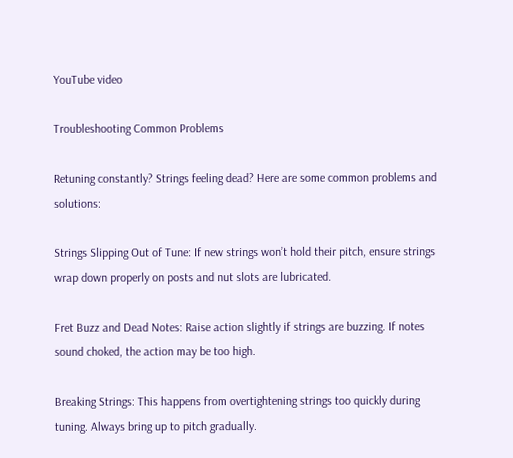YouTube video

Troubleshooting Common Problems

Retuning constantly? Strings feeling dead? Here are some common problems and solutions:

Strings Slipping Out of Tune: If new strings won’t hold their pitch, ensure strings wrap down properly on posts and nut slots are lubricated.

Fret Buzz and Dead Notes: Raise action slightly if strings are buzzing. If notes sound choked, the action may be too high.

Breaking Strings: This happens from overtightening strings too quickly during tuning. Always bring up to pitch gradually.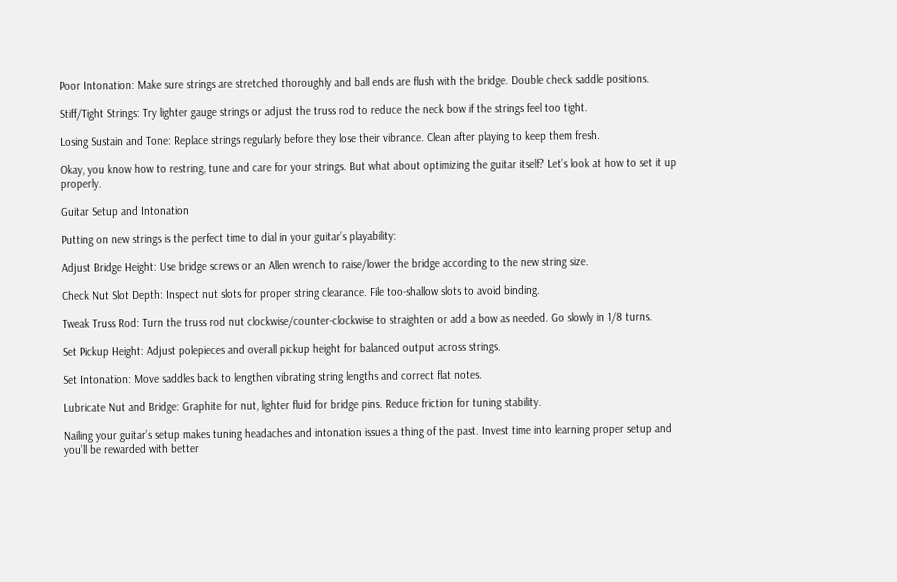Poor Intonation: Make sure strings are stretched thoroughly and ball ends are flush with the bridge. Double check saddle positions.

Stiff/Tight Strings: Try lighter gauge strings or adjust the truss rod to reduce the neck bow if the strings feel too tight.

Losing Sustain and Tone: Replace strings regularly before they lose their vibrance. Clean after playing to keep them fresh.

Okay, you know how to restring, tune and care for your strings. But what about optimizing the guitar itself? Let’s look at how to set it up properly.

Guitar Setup and Intonation

Putting on new strings is the perfect time to dial in your guitar’s playability:

Adjust Bridge Height: Use bridge screws or an Allen wrench to raise/lower the bridge according to the new string size.

Check Nut Slot Depth: Inspect nut slots for proper string clearance. File too-shallow slots to avoid binding.

Tweak Truss Rod: Turn the truss rod nut clockwise/counter-clockwise to straighten or add a bow as needed. Go slowly in 1/8 turns.

Set Pickup Height: Adjust polepieces and overall pickup height for balanced output across strings.

Set Intonation: Move saddles back to lengthen vibrating string lengths and correct flat notes.

Lubricate Nut and Bridge: Graphite for nut, lighter fluid for bridge pins. Reduce friction for tuning stability.

Nailing your guitar’s setup makes tuning headaches and intonation issues a thing of the past. Invest time into learning proper setup and you’ll be rewarded with better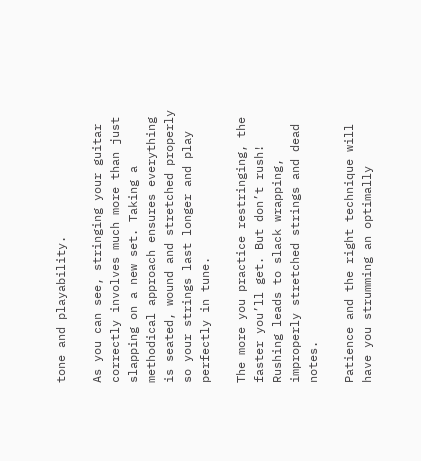tone and playability.

As you can see, stringing your guitar correctly involves much more than just slapping on a new set. Taking a methodical approach ensures everything is seated, wound and stretched properly so your strings last longer and play perfectly in tune.

The more you practice restringing, the faster you’ll get. But don’t rush! Rushing leads to slack wrapping, improperly stretched strings and dead notes.

Patience and the right technique will have you strumming an optimally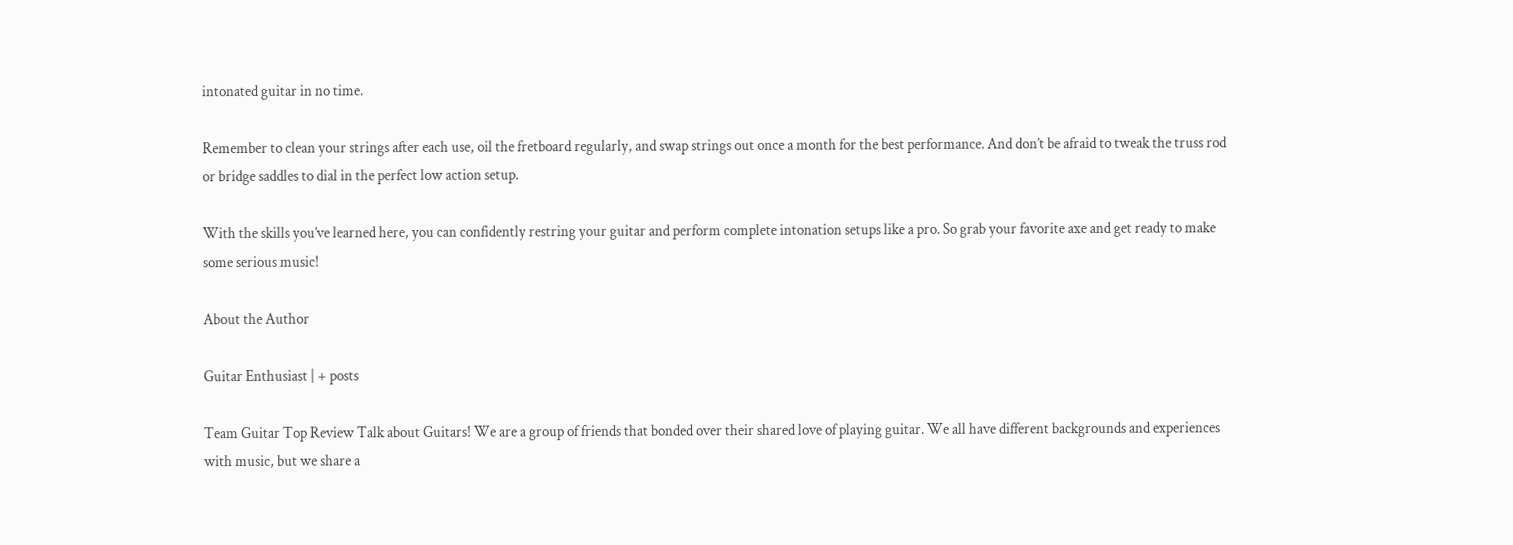intonated guitar in no time.

Remember to clean your strings after each use, oil the fretboard regularly, and swap strings out once a month for the best performance. And don’t be afraid to tweak the truss rod or bridge saddles to dial in the perfect low action setup.

With the skills you’ve learned here, you can confidently restring your guitar and perform complete intonation setups like a pro. So grab your favorite axe and get ready to make some serious music!

About the Author

Guitar Enthusiast | + posts

Team Guitar Top Review Talk about Guitars! We are a group of friends that bonded over their shared love of playing guitar. We all have different backgrounds and experiences with music, but we share a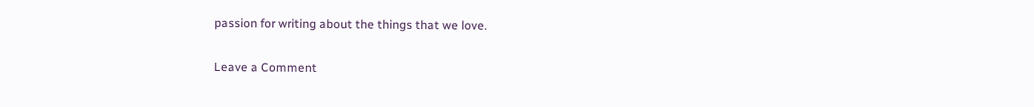passion for writing about the things that we love.

Leave a Comment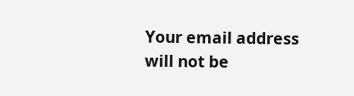Your email address will not be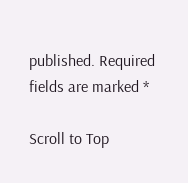published. Required fields are marked *

Scroll to Top